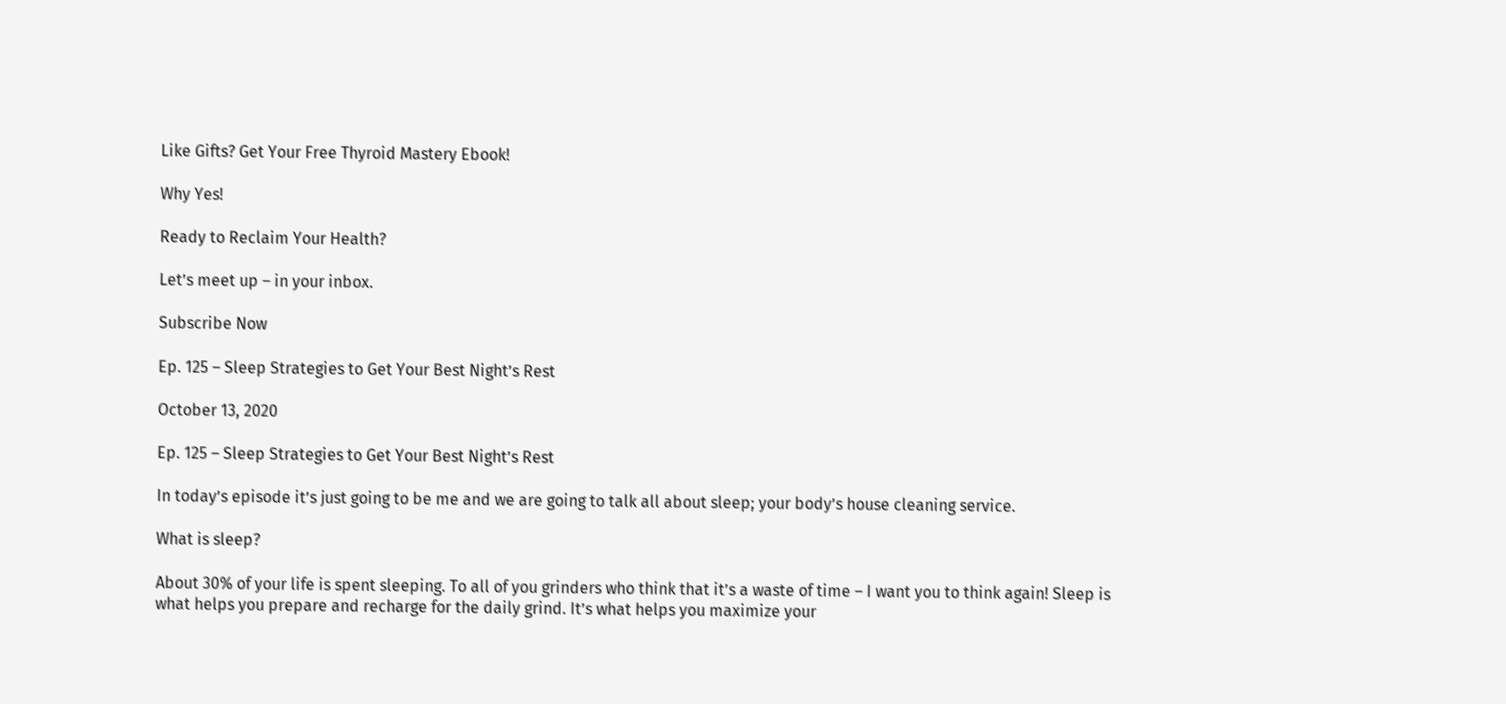Like Gifts? Get Your Free Thyroid Mastery Ebook!

Why Yes!

Ready to Reclaim Your Health?

Let’s meet up – in your inbox.

Subscribe Now

Ep. 125 – Sleep Strategies to Get Your Best Night’s Rest

October 13, 2020

Ep. 125 – Sleep Strategies to Get Your Best Night’s Rest

In today’s episode it’s just going to be me and we are going to talk all about sleep; your body’s house cleaning service.

What is sleep?

About 30% of your life is spent sleeping. To all of you grinders who think that it’s a waste of time – I want you to think again! Sleep is what helps you prepare and recharge for the daily grind. It’s what helps you maximize your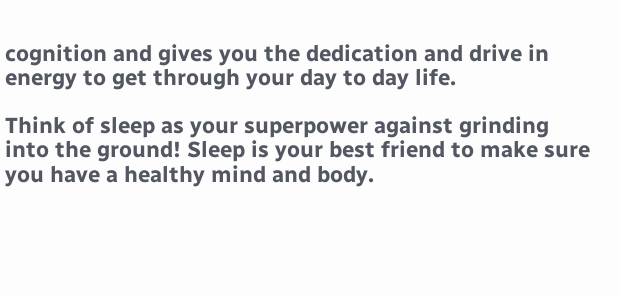cognition and gives you the dedication and drive in energy to get through your day to day life.

Think of sleep as your superpower against grinding into the ground! Sleep is your best friend to make sure you have a healthy mind and body.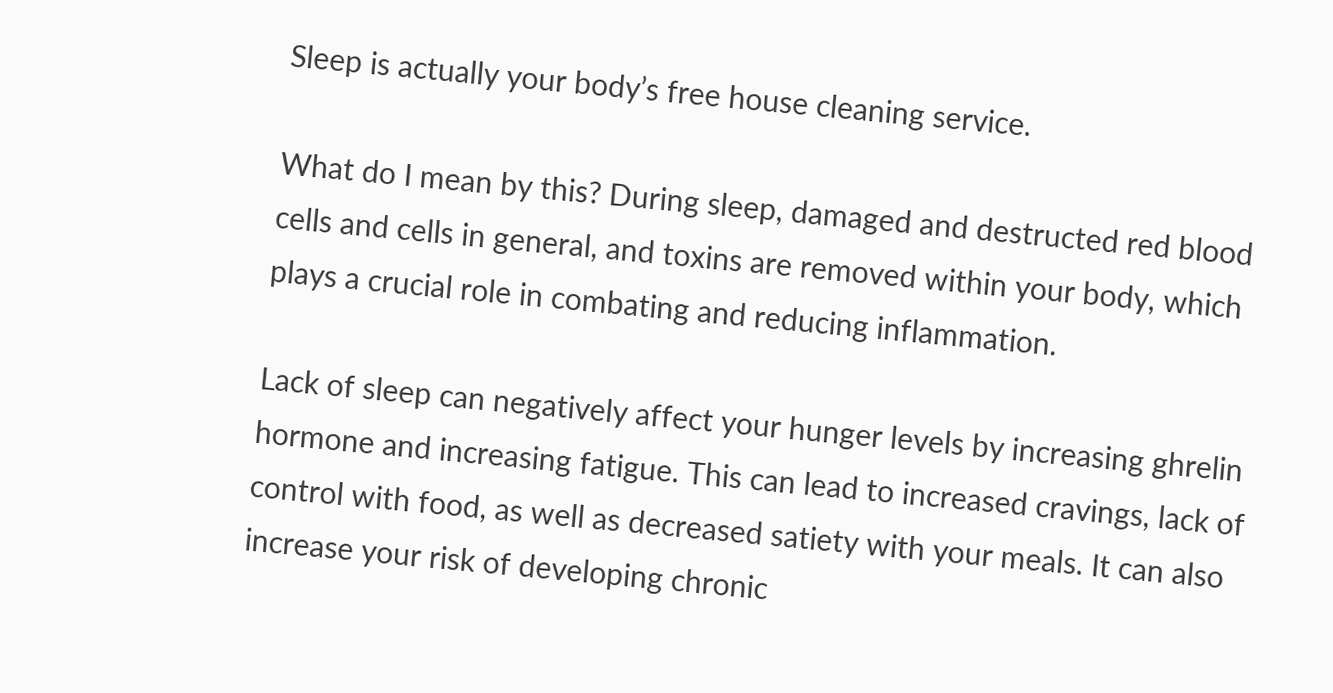Sleep is actually your body’s free house cleaning service.

What do I mean by this? During sleep, damaged and destructed red blood cells and cells in general, and toxins are removed within your body, which plays a crucial role in combating and reducing inflammation.

Lack of sleep can negatively affect your hunger levels by increasing ghrelin hormone and increasing fatigue. This can lead to increased cravings, lack of control with food, as well as decreased satiety with your meals. It can also increase your risk of developing chronic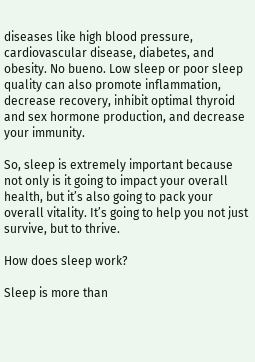diseases like high blood pressure, cardiovascular disease, diabetes, and obesity. No bueno. Low sleep or poor sleep quality can also promote inflammation, decrease recovery, inhibit optimal thyroid and sex hormone production, and decrease your immunity.

So, sleep is extremely important because not only is it going to impact your overall health, but it’s also going to pack your overall vitality. It’s going to help you not just survive, but to thrive.

How does sleep work?

Sleep is more than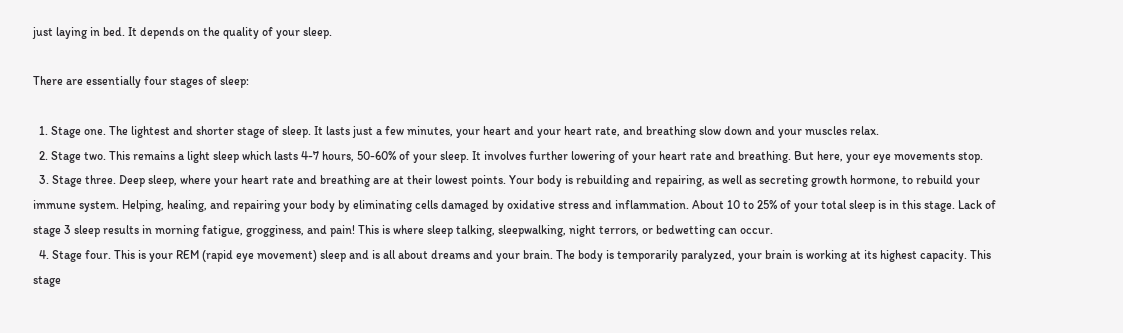just laying in bed. It depends on the quality of your sleep.

There are essentially four stages of sleep:

  1. Stage one. The lightest and shorter stage of sleep. It lasts just a few minutes, your heart and your heart rate, and breathing slow down and your muscles relax.
  2. Stage two. This remains a light sleep which lasts 4-7 hours, 50-60% of your sleep. It involves further lowering of your heart rate and breathing. But here, your eye movements stop.
  3. Stage three. Deep sleep, where your heart rate and breathing are at their lowest points. Your body is rebuilding and repairing, as well as secreting growth hormone, to rebuild your immune system. Helping, healing, and repairing your body by eliminating cells damaged by oxidative stress and inflammation. About 10 to 25% of your total sleep is in this stage. Lack of stage 3 sleep results in morning fatigue, grogginess, and pain! This is where sleep talking, sleepwalking, night terrors, or bedwetting can occur.
  4. Stage four. This is your REM (rapid eye movement) sleep and is all about dreams and your brain. The body is temporarily paralyzed, your brain is working at its highest capacity. This stage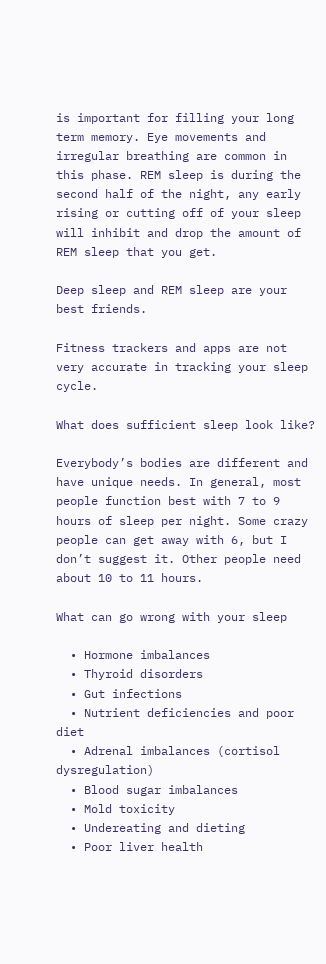is important for filling your long term memory. Eye movements and irregular breathing are common in this phase. REM sleep is during the second half of the night, any early rising or cutting off of your sleep will inhibit and drop the amount of REM sleep that you get.

Deep sleep and REM sleep are your best friends.

Fitness trackers and apps are not very accurate in tracking your sleep cycle.

What does sufficient sleep look like?

Everybody’s bodies are different and have unique needs. In general, most people function best with 7 to 9 hours of sleep per night. Some crazy people can get away with 6, but I don’t suggest it. Other people need about 10 to 11 hours.

What can go wrong with your sleep

  • Hormone imbalances
  • Thyroid disorders
  • Gut infections
  • Nutrient deficiencies and poor diet
  • Adrenal imbalances (cortisol dysregulation)
  • Blood sugar imbalances
  • Mold toxicity
  • Undereating and dieting
  • Poor liver health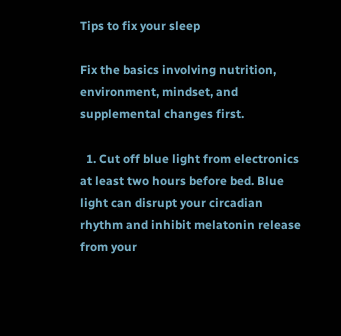Tips to fix your sleep

Fix the basics involving nutrition, environment, mindset, and supplemental changes first.

  1. Cut off blue light from electronics at least two hours before bed. Blue light can disrupt your circadian rhythm and inhibit melatonin release from your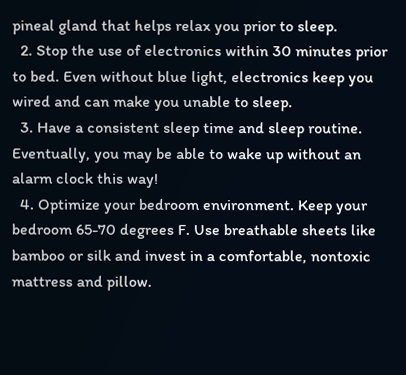pineal gland that helps relax you prior to sleep.
  2. Stop the use of electronics within 30 minutes prior to bed. Even without blue light, electronics keep you wired and can make you unable to sleep.
  3. Have a consistent sleep time and sleep routine. Eventually, you may be able to wake up without an alarm clock this way!
  4. Optimize your bedroom environment. Keep your bedroom 65-70 degrees F. Use breathable sheets like bamboo or silk and invest in a comfortable, nontoxic mattress and pillow.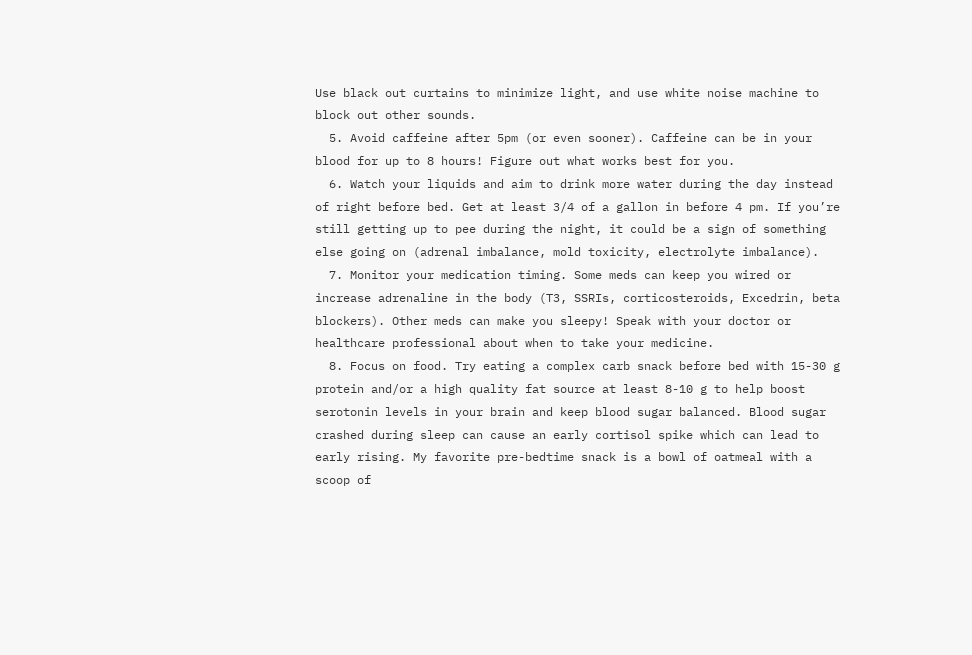Use black out curtains to minimize light, and use white noise machine to block out other sounds.
  5. Avoid caffeine after 5pm (or even sooner). Caffeine can be in your blood for up to 8 hours! Figure out what works best for you.
  6. Watch your liquids and aim to drink more water during the day instead of right before bed. Get at least 3/4 of a gallon in before 4 pm. If you’re still getting up to pee during the night, it could be a sign of something else going on (adrenal imbalance, mold toxicity, electrolyte imbalance).
  7. Monitor your medication timing. Some meds can keep you wired or increase adrenaline in the body (T3, SSRIs, corticosteroids, Excedrin, beta blockers). Other meds can make you sleepy! Speak with your doctor or healthcare professional about when to take your medicine.
  8. Focus on food. Try eating a complex carb snack before bed with 15-30 g protein and/or a high quality fat source at least 8-10 g to help boost serotonin levels in your brain and keep blood sugar balanced. Blood sugar crashed during sleep can cause an early cortisol spike which can lead to early rising. My favorite pre-bedtime snack is a bowl of oatmeal with a scoop of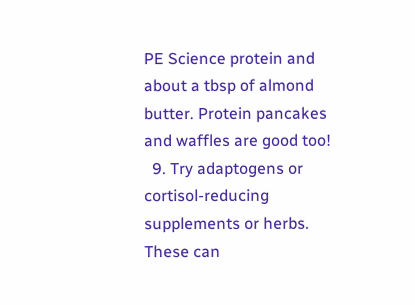PE Science protein and about a tbsp of almond butter. Protein pancakes and waffles are good too!
  9. Try adaptogens or cortisol-reducing supplements or herbs. These can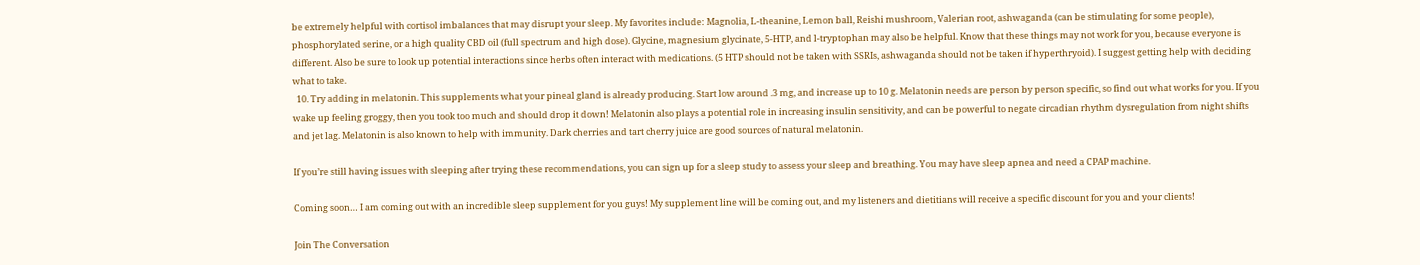be extremely helpful with cortisol imbalances that may disrupt your sleep. My favorites include: Magnolia, L-theanine, Lemon ball, Reishi mushroom, Valerian root, ashwaganda (can be stimulating for some people), phosphorylated serine, or a high quality CBD oil (full spectrum and high dose). Glycine, magnesium glycinate, 5-HTP, and l-tryptophan may also be helpful. Know that these things may not work for you, because everyone is different. Also be sure to look up potential interactions since herbs often interact with medications. (5 HTP should not be taken with SSRIs, ashwaganda should not be taken if hyperthryoid). I suggest getting help with deciding what to take.
  10. Try adding in melatonin. This supplements what your pineal gland is already producing. Start low around .3 mg, and increase up to 10 g. Melatonin needs are person by person specific, so find out what works for you. If you wake up feeling groggy, then you took too much and should drop it down! Melatonin also plays a potential role in increasing insulin sensitivity, and can be powerful to negate circadian rhythm dysregulation from night shifts and jet lag. Melatonin is also known to help with immunity. Dark cherries and tart cherry juice are good sources of natural melatonin.

If you’re still having issues with sleeping after trying these recommendations, you can sign up for a sleep study to assess your sleep and breathing. You may have sleep apnea and need a CPAP machine.

Coming soon… I am coming out with an incredible sleep supplement for you guys! My supplement line will be coming out, and my listeners and dietitians will receive a specific discount for you and your clients!

Join The Conversation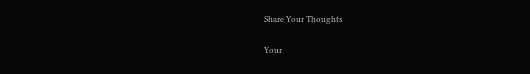Share Your Thoughts

Your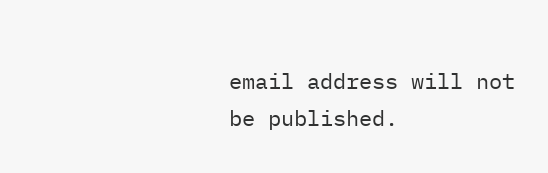email address will not be published.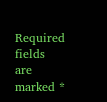Required fields are marked *